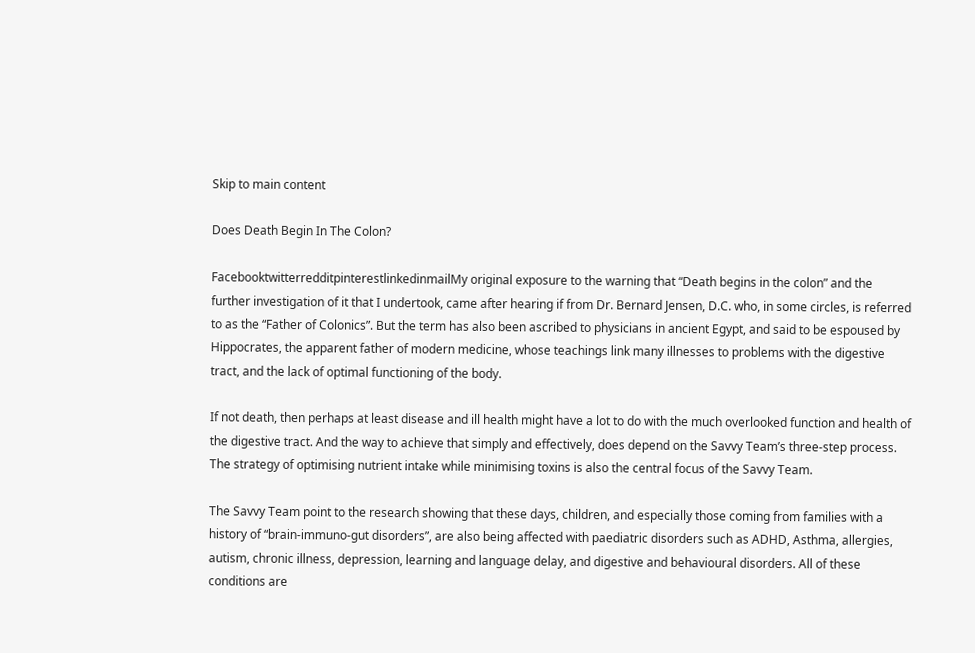Skip to main content

Does Death Begin In The Colon?

FacebooktwitterredditpinterestlinkedinmailMy original exposure to the warning that “Death begins in the colon” and the further investigation of it that I undertook, came after hearing if from Dr. Bernard Jensen, D.C. who, in some circles, is referred to as the “Father of Colonics”. But the term has also been ascribed to physicians in ancient Egypt, and said to be espoused by Hippocrates, the apparent father of modern medicine, whose teachings link many illnesses to problems with the digestive tract, and the lack of optimal functioning of the body.

If not death, then perhaps at least disease and ill health might have a lot to do with the much overlooked function and health of the digestive tract. And the way to achieve that simply and effectively, does depend on the Savvy Team’s three-step process. The strategy of optimising nutrient intake while minimising toxins is also the central focus of the Savvy Team.

The Savvy Team point to the research showing that these days, children, and especially those coming from families with a history of “brain-immuno-gut disorders”, are also being affected with paediatric disorders such as ADHD, Asthma, allergies, autism, chronic illness, depression, learning and language delay, and digestive and behavioural disorders. All of these conditions are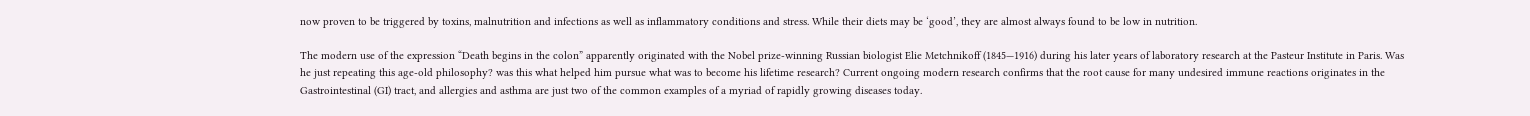now proven to be triggered by toxins, malnutrition and infections as well as inflammatory conditions and stress. While their diets may be ‘good’, they are almost always found to be low in nutrition.

The modern use of the expression “Death begins in the colon” apparently originated with the Nobel prize-winning Russian biologist Elie Metchnikoff (1845—1916) during his later years of laboratory research at the Pasteur Institute in Paris. Was he just repeating this age-old philosophy? was this what helped him pursue what was to become his lifetime research? Current ongoing modern research confirms that the root cause for many undesired immune reactions originates in the Gastrointestinal (GI) tract, and allergies and asthma are just two of the common examples of a myriad of rapidly growing diseases today.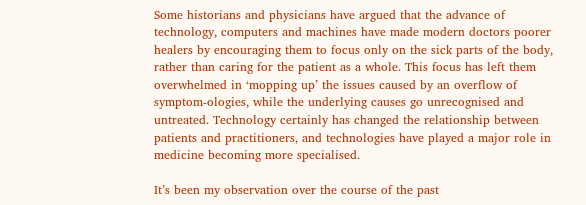Some historians and physicians have argued that the advance of technology, computers and machines have made modern doctors poorer healers by encouraging them to focus only on the sick parts of the body, rather than caring for the patient as a whole. This focus has left them overwhelmed in ‘mopping up’ the issues caused by an overflow of symptom-ologies, while the underlying causes go unrecognised and untreated. Technology certainly has changed the relationship between patients and practitioners, and technologies have played a major role in medicine becoming more specialised.

It’s been my observation over the course of the past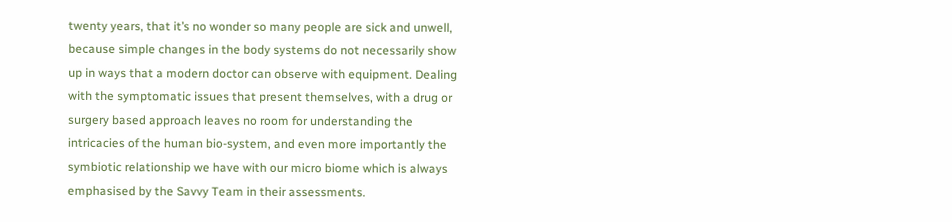twenty years, that it’s no wonder so many people are sick and unwell, because simple changes in the body systems do not necessarily show up in ways that a modern doctor can observe with equipment. Dealing with the symptomatic issues that present themselves, with a drug or surgery based approach leaves no room for understanding the intricacies of the human bio-system, and even more importantly the symbiotic relationship we have with our micro biome which is always emphasised by the Savvy Team in their assessments.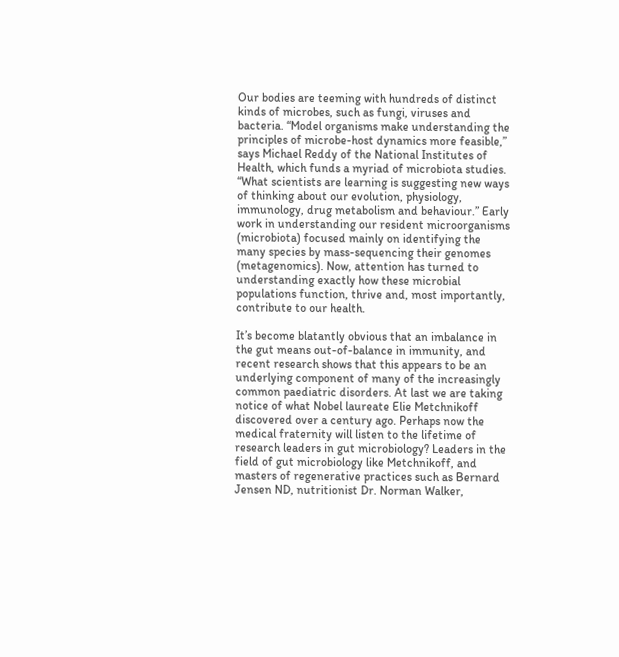Our bodies are teeming with hundreds of distinct kinds of microbes, such as fungi, viruses and bacteria. “Model organisms make understanding the principles of microbe-host dynamics more feasible,” says Michael Reddy of the National Institutes of Health, which funds a myriad of microbiota studies. “What scientists are learning is suggesting new ways of thinking about our evolution, physiology, immunology, drug metabolism and behaviour.” Early work in understanding our resident microorganisms (microbiota) focused mainly on identifying the many species by mass-sequencing their genomes (metagenomics). Now, attention has turned to understanding exactly how these microbial populations function, thrive and, most importantly, contribute to our health.

It’s become blatantly obvious that an imbalance in the gut means out-of-balance in immunity, and recent research shows that this appears to be an underlying component of many of the increasingly common paediatric disorders. At last we are taking notice of what Nobel laureate Elie Metchnikoff discovered over a century ago. Perhaps now the medical fraternity will listen to the lifetime of research leaders in gut microbiology? Leaders in the field of gut microbiology like Metchnikoff, and masters of regenerative practices such as Bernard Jensen ND, nutritionist Dr. Norman Walker,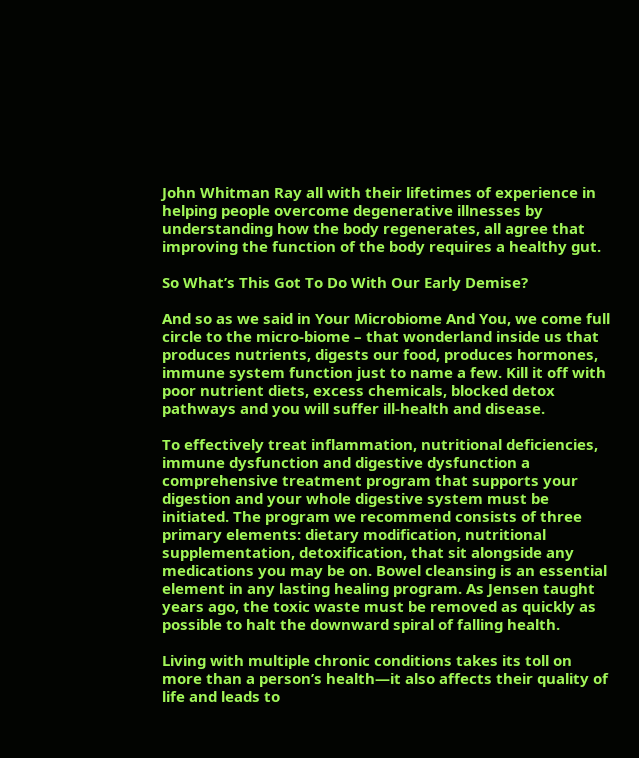John Whitman Ray all with their lifetimes of experience in helping people overcome degenerative illnesses by understanding how the body regenerates, all agree that improving the function of the body requires a healthy gut.

So What’s This Got To Do With Our Early Demise?

And so as we said in Your Microbiome And You, we come full circle to the micro-biome – that wonderland inside us that produces nutrients, digests our food, produces hormones, immune system function just to name a few. Kill it off with poor nutrient diets, excess chemicals, blocked detox pathways and you will suffer ill-health and disease.

To effectively treat inflammation, nutritional deficiencies, immune dysfunction and digestive dysfunction a comprehensive treatment program that supports your digestion and your whole digestive system must be initiated. The program we recommend consists of three primary elements: dietary modification, nutritional supplementation, detoxification, that sit alongside any medications you may be on. Bowel cleansing is an essential element in any lasting healing program. As Jensen taught years ago, the toxic waste must be removed as quickly as possible to halt the downward spiral of falling health.

Living with multiple chronic conditions takes its toll on more than a person’s health—it also affects their quality of life and leads to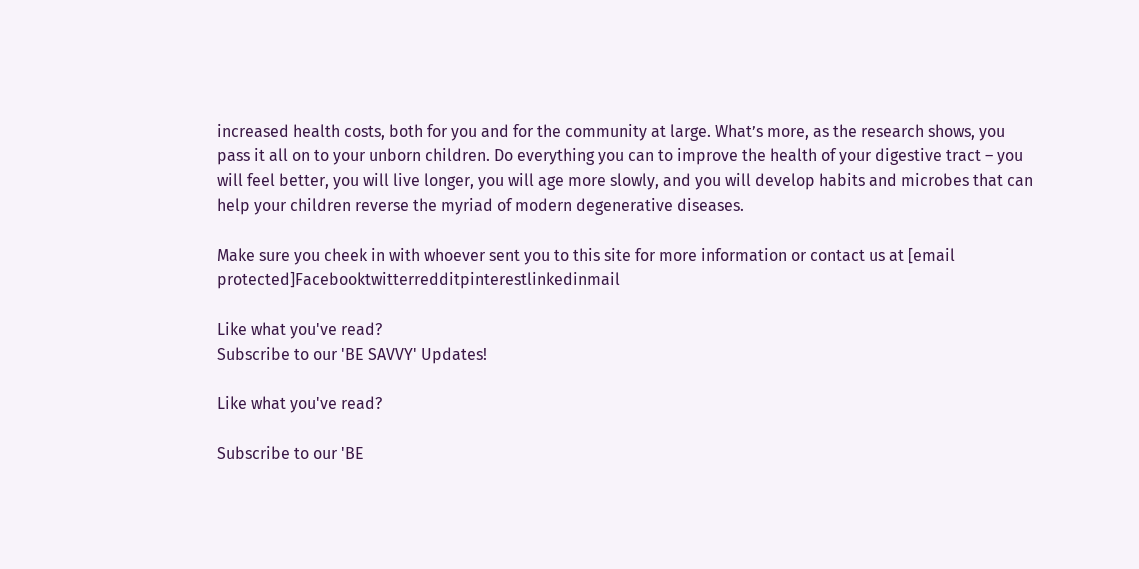increased health costs, both for you and for the community at large. What’s more, as the research shows, you pass it all on to your unborn children. Do everything you can to improve the health of your digestive tract – you will feel better, you will live longer, you will age more slowly, and you will develop habits and microbes that can help your children reverse the myriad of modern degenerative diseases.

Make sure you cheek in with whoever sent you to this site for more information or contact us at [email protected]Facebooktwitterredditpinterestlinkedinmail

Like what you've read?
Subscribe to our 'BE SAVVY' Updates!

Like what you've read?

Subscribe to our 'BE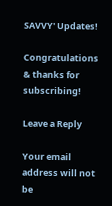SAVVY' Updates!

Congratulations & thanks for subscribing!

Leave a Reply

Your email address will not be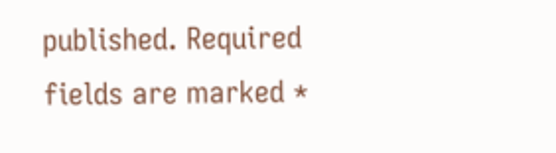published. Required fields are marked *